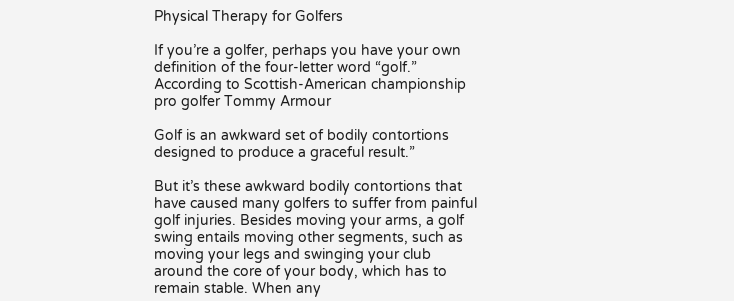Physical Therapy for Golfers

If you’re a golfer, perhaps you have your own definition of the four-letter word “golf.” According to Scottish-American championship pro golfer Tommy Armour

Golf is an awkward set of bodily contortions designed to produce a graceful result.”

But it’s these awkward bodily contortions that have caused many golfers to suffer from painful golf injuries. Besides moving your arms, a golf swing entails moving other segments, such as moving your legs and swinging your club around the core of your body, which has to remain stable. When any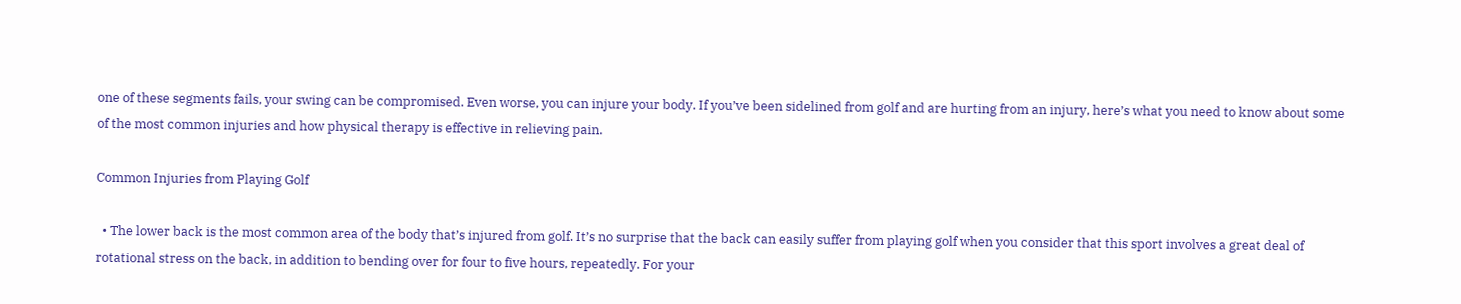one of these segments fails, your swing can be compromised. Even worse, you can injure your body. If you’ve been sidelined from golf and are hurting from an injury, here’s what you need to know about some of the most common injuries and how physical therapy is effective in relieving pain.

Common Injuries from Playing Golf

  • The lower back is the most common area of the body that’s injured from golf. It’s no surprise that the back can easily suffer from playing golf when you consider that this sport involves a great deal of rotational stress on the back, in addition to bending over for four to five hours, repeatedly. For your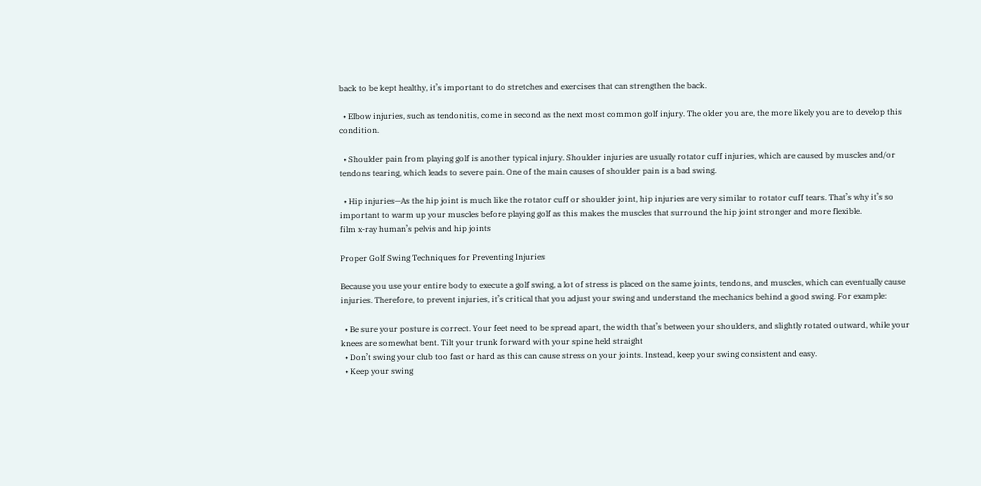back to be kept healthy, it’s important to do stretches and exercises that can strengthen the back.

  • Elbow injuries, such as tendonitis, come in second as the next most common golf injury. The older you are, the more likely you are to develop this condition.

  • Shoulder pain from playing golf is another typical injury. Shoulder injuries are usually rotator cuff injuries, which are caused by muscles and/or tendons tearing, which leads to severe pain. One of the main causes of shoulder pain is a bad swing.

  • Hip injuries—As the hip joint is much like the rotator cuff or shoulder joint, hip injuries are very similar to rotator cuff tears. That’s why it’s so important to warm up your muscles before playing golf as this makes the muscles that surround the hip joint stronger and more flexible.
film x-ray human’s pelvis and hip joints

Proper Golf Swing Techniques for Preventing Injuries

Because you use your entire body to execute a golf swing, a lot of stress is placed on the same joints, tendons, and muscles, which can eventually cause injuries. Therefore, to prevent injuries, it’s critical that you adjust your swing and understand the mechanics behind a good swing. For example:

  • Be sure your posture is correct. Your feet need to be spread apart, the width that’s between your shoulders, and slightly rotated outward, while your knees are somewhat bent. Tilt your trunk forward with your spine held straight
  • Don’t swing your club too fast or hard as this can cause stress on your joints. Instead, keep your swing consistent and easy.
  • Keep your swing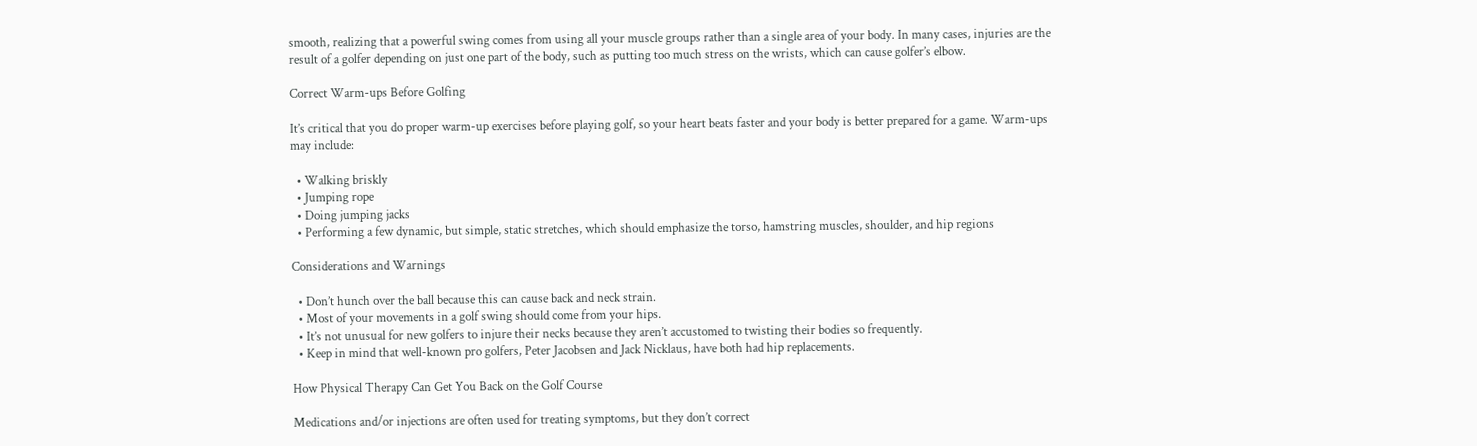smooth, realizing that a powerful swing comes from using all your muscle groups rather than a single area of your body. In many cases, injuries are the result of a golfer depending on just one part of the body, such as putting too much stress on the wrists, which can cause golfer’s elbow.

Correct Warm-ups Before Golfing

It’s critical that you do proper warm-up exercises before playing golf, so your heart beats faster and your body is better prepared for a game. Warm-ups may include:

  • Walking briskly
  • Jumping rope
  • Doing jumping jacks
  • Performing a few dynamic, but simple, static stretches, which should emphasize the torso, hamstring muscles, shoulder, and hip regions

Considerations and Warnings

  • Don’t hunch over the ball because this can cause back and neck strain.
  • Most of your movements in a golf swing should come from your hips.
  • It’s not unusual for new golfers to injure their necks because they aren’t accustomed to twisting their bodies so frequently.
  • Keep in mind that well-known pro golfers, Peter Jacobsen and Jack Nicklaus, have both had hip replacements.

How Physical Therapy Can Get You Back on the Golf Course

Medications and/or injections are often used for treating symptoms, but they don’t correct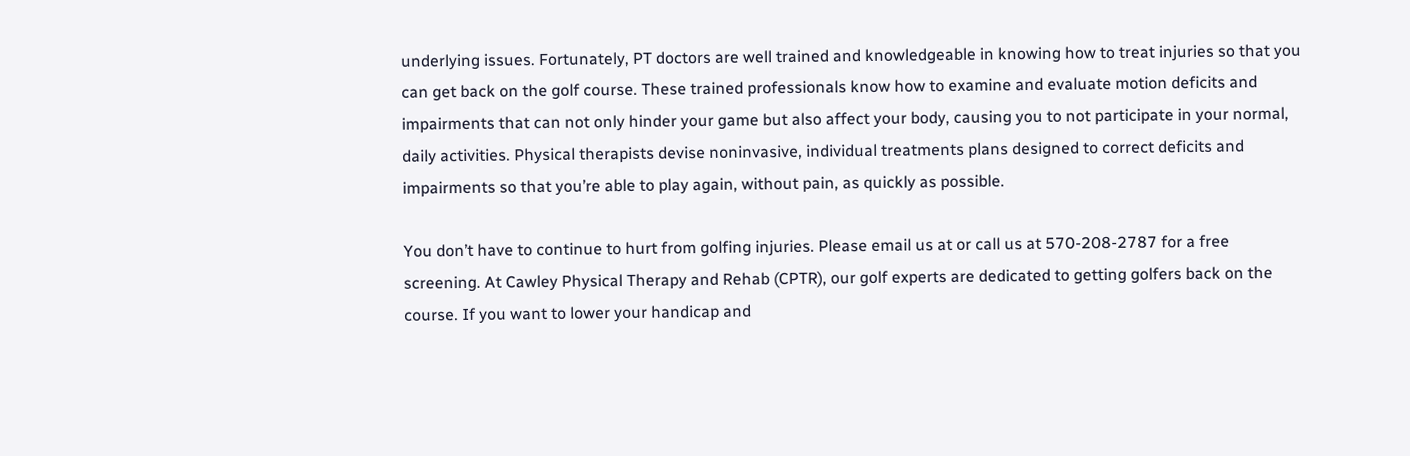underlying issues. Fortunately, PT doctors are well trained and knowledgeable in knowing how to treat injuries so that you can get back on the golf course. These trained professionals know how to examine and evaluate motion deficits and impairments that can not only hinder your game but also affect your body, causing you to not participate in your normal, daily activities. Physical therapists devise noninvasive, individual treatments plans designed to correct deficits and impairments so that you’re able to play again, without pain, as quickly as possible.

You don’t have to continue to hurt from golfing injuries. Please email us at or call us at 570-208-2787 for a free screening. At Cawley Physical Therapy and Rehab (CPTR), our golf experts are dedicated to getting golfers back on the course. If you want to lower your handicap and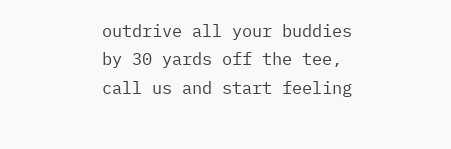outdrive all your buddies by 30 yards off the tee, call us and start feeling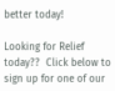better today!

Looking for Relief today??  Click below to sign up for one of our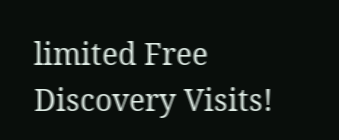limited Free Discovery Visits!